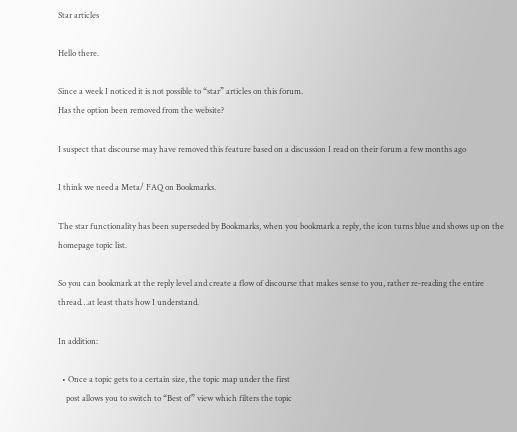Star articles

Hello there.

Since a week I noticed it is not possible to “star” articles on this forum.
Has the option been removed from the website?

I suspect that discourse may have removed this feature based on a discussion I read on their forum a few months ago

I think we need a Meta/ FAQ on Bookmarks.

The star functionality has been superseded by Bookmarks, when you bookmark a reply, the icon turns blue and shows up on the homepage topic list.

So you can bookmark at the reply level and create a flow of discourse that makes sense to you, rather re-reading the entire thread…at least thats how I understand.

In addition:

  • Once a topic gets to a certain size, the topic map under the first
    post allows you to switch to “Best of” view which filters the topic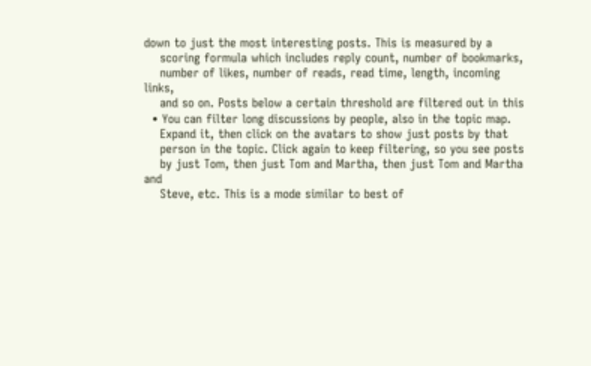down to just the most interesting posts. This is measured by a
    scoring formula which includes reply count, number of bookmarks,
    number of likes, number of reads, read time, length, incoming links,
    and so on. Posts below a certain threshold are filtered out in this
  • You can filter long discussions by people, also in the topic map.
    Expand it, then click on the avatars to show just posts by that
    person in the topic. Click again to keep filtering, so you see posts
    by just Tom, then just Tom and Martha, then just Tom and Martha and
    Steve, etc. This is a mode similar to best of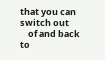that you can switch out
    of and back to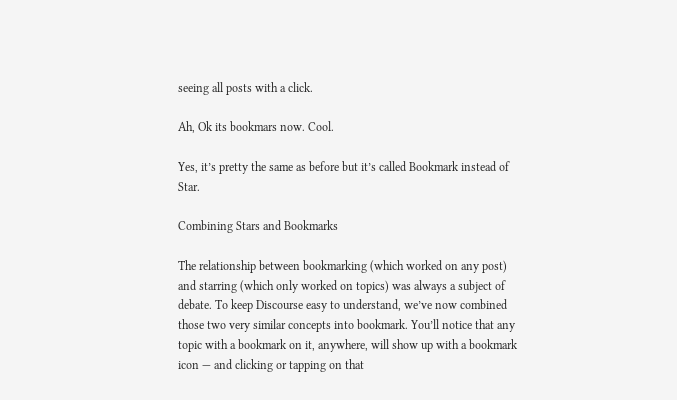seeing all posts with a click.

Ah, Ok its bookmars now. Cool.

Yes, it’s pretty the same as before but it’s called Bookmark instead of Star.

Combining Stars and Bookmarks

The relationship between bookmarking (which worked on any post) and starring (which only worked on topics) was always a subject of debate. To keep Discourse easy to understand, we’ve now combined those two very similar concepts into bookmark. You’ll notice that any topic with a bookmark on it, anywhere, will show up with a bookmark icon — and clicking or tapping on that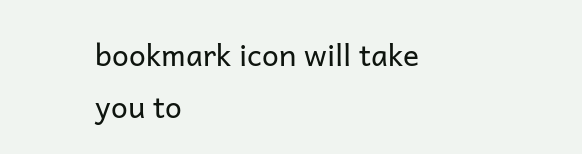bookmark icon will take you to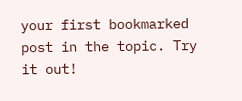your first bookmarked post in the topic. Try it out!